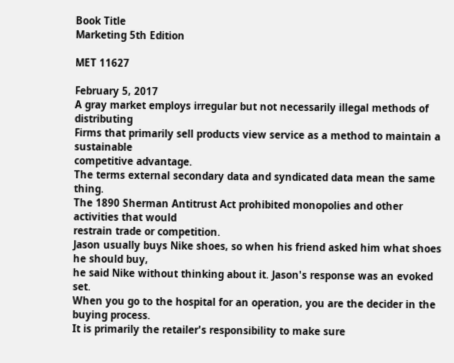Book Title
Marketing 5th Edition

MET 11627

February 5, 2017
A gray market employs irregular but not necessarily illegal methods of distributing
Firms that primarily sell products view service as a method to maintain a sustainable
competitive advantage.
The terms external secondary data and syndicated data mean the same thing.
The 1890 Sherman Antitrust Act prohibited monopolies and other activities that would
restrain trade or competition.
Jason usually buys Nike shoes, so when his friend asked him what shoes he should buy,
he said Nike without thinking about it. Jason's response was an evoked set.
When you go to the hospital for an operation, you are the decider in the buying process.
It is primarily the retailer's responsibility to make sure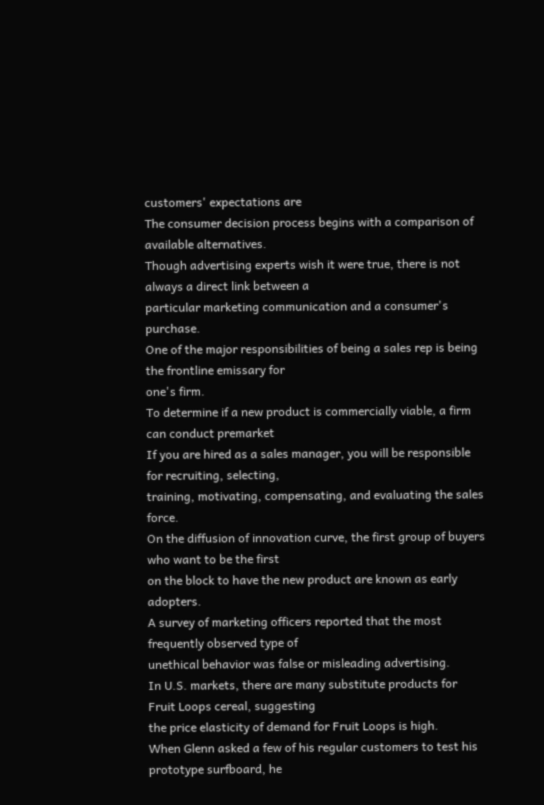customers' expectations are
The consumer decision process begins with a comparison of available alternatives.
Though advertising experts wish it were true, there is not always a direct link between a
particular marketing communication and a consumer's purchase.
One of the major responsibilities of being a sales rep is being the frontline emissary for
one's firm.
To determine if a new product is commercially viable, a firm can conduct premarket
If you are hired as a sales manager, you will be responsible for recruiting, selecting,
training, motivating, compensating, and evaluating the sales force.
On the diffusion of innovation curve, the first group of buyers who want to be the first
on the block to have the new product are known as early adopters.
A survey of marketing officers reported that the most frequently observed type of
unethical behavior was false or misleading advertising.
In U.S. markets, there are many substitute products for Fruit Loops cereal, suggesting
the price elasticity of demand for Fruit Loops is high.
When Glenn asked a few of his regular customers to test his prototype surfboard, he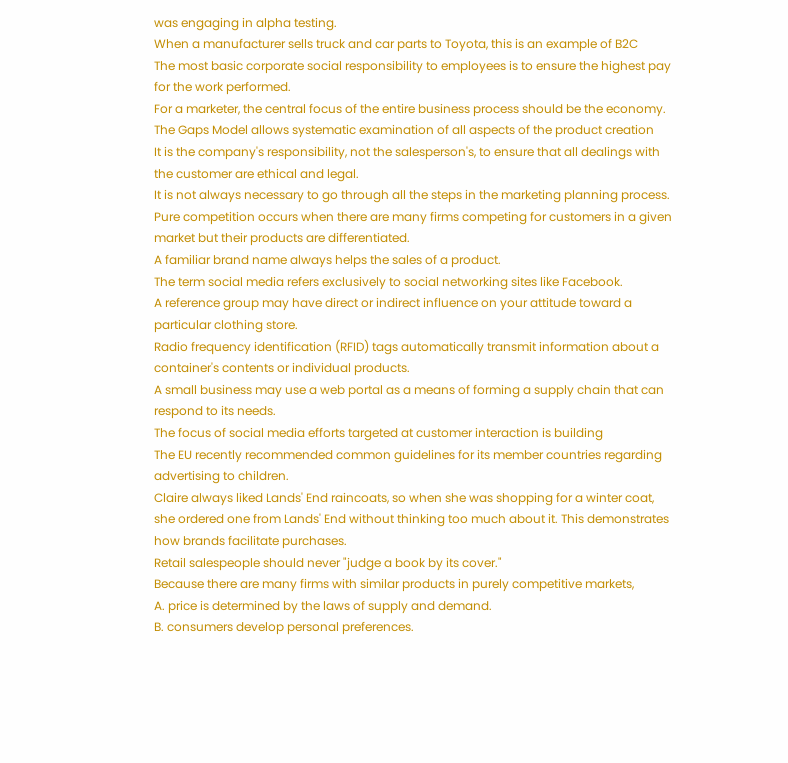was engaging in alpha testing.
When a manufacturer sells truck and car parts to Toyota, this is an example of B2C
The most basic corporate social responsibility to employees is to ensure the highest pay
for the work performed.
For a marketer, the central focus of the entire business process should be the economy.
The Gaps Model allows systematic examination of all aspects of the product creation
It is the company's responsibility, not the salesperson's, to ensure that all dealings with
the customer are ethical and legal.
It is not always necessary to go through all the steps in the marketing planning process.
Pure competition occurs when there are many firms competing for customers in a given
market but their products are differentiated.
A familiar brand name always helps the sales of a product.
The term social media refers exclusively to social networking sites like Facebook.
A reference group may have direct or indirect influence on your attitude toward a
particular clothing store.
Radio frequency identification (RFID) tags automatically transmit information about a
container's contents or individual products.
A small business may use a web portal as a means of forming a supply chain that can
respond to its needs.
The focus of social media efforts targeted at customer interaction is building
The EU recently recommended common guidelines for its member countries regarding
advertising to children.
Claire always liked Lands' End raincoats, so when she was shopping for a winter coat,
she ordered one from Lands' End without thinking too much about it. This demonstrates
how brands facilitate purchases.
Retail salespeople should never "judge a book by its cover."
Because there are many firms with similar products in purely competitive markets,
A. price is determined by the laws of supply and demand.
B. consumers develop personal preferences.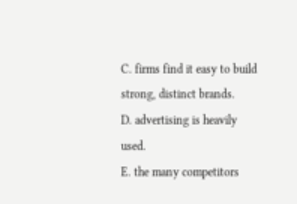C. firms find it easy to build strong, distinct brands.
D. advertising is heavily used.
E. the many competitors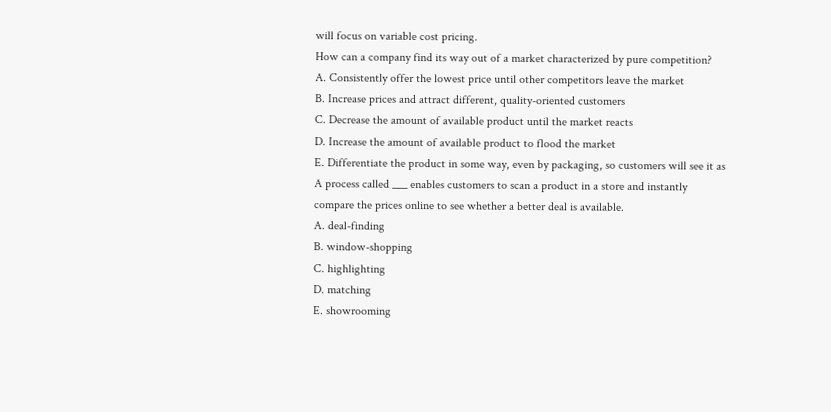will focus on variable cost pricing.
How can a company find its way out of a market characterized by pure competition?
A. Consistently offer the lowest price until other competitors leave the market
B. Increase prices and attract different, quality-oriented customers
C. Decrease the amount of available product until the market reacts
D. Increase the amount of available product to flood the market
E. Differentiate the product in some way, even by packaging, so customers will see it as
A process called ___ enables customers to scan a product in a store and instantly
compare the prices online to see whether a better deal is available.
A. deal-finding
B. window-shopping
C. highlighting
D. matching
E. showrooming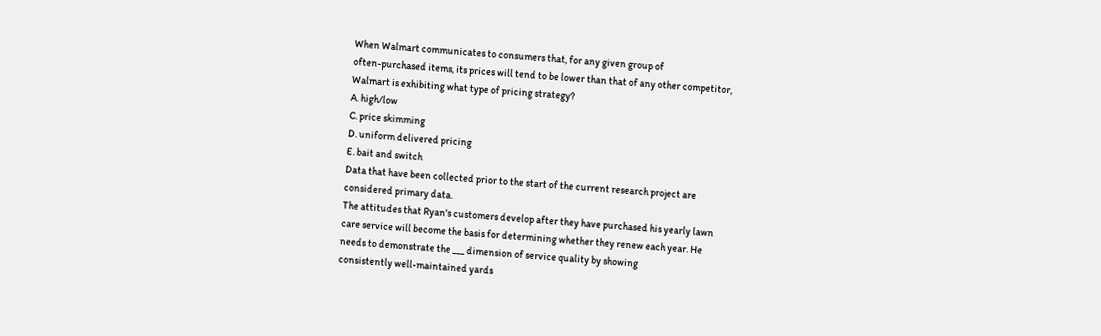When Walmart communicates to consumers that, for any given group of
often-purchased items, its prices will tend to be lower than that of any other competitor,
Walmart is exhibiting what type of pricing strategy?
A. high/low
C. price skimming
D. uniform delivered pricing
E. bait and switch
Data that have been collected prior to the start of the current research project are
considered primary data.
The attitudes that Ryan's customers develop after they have purchased his yearly lawn
care service will become the basis for determining whether they renew each year. He
needs to demonstrate the ___ dimension of service quality by showing
consistently well-maintained yards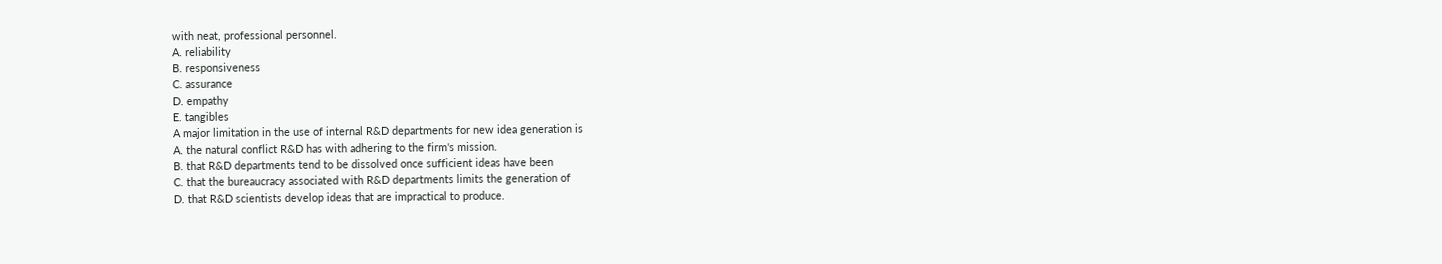with neat, professional personnel.
A. reliability
B. responsiveness
C. assurance
D. empathy
E. tangibles
A major limitation in the use of internal R&D departments for new idea generation is
A. the natural conflict R&D has with adhering to the firm's mission.
B. that R&D departments tend to be dissolved once sufficient ideas have been
C. that the bureaucracy associated with R&D departments limits the generation of
D. that R&D scientists develop ideas that are impractical to produce.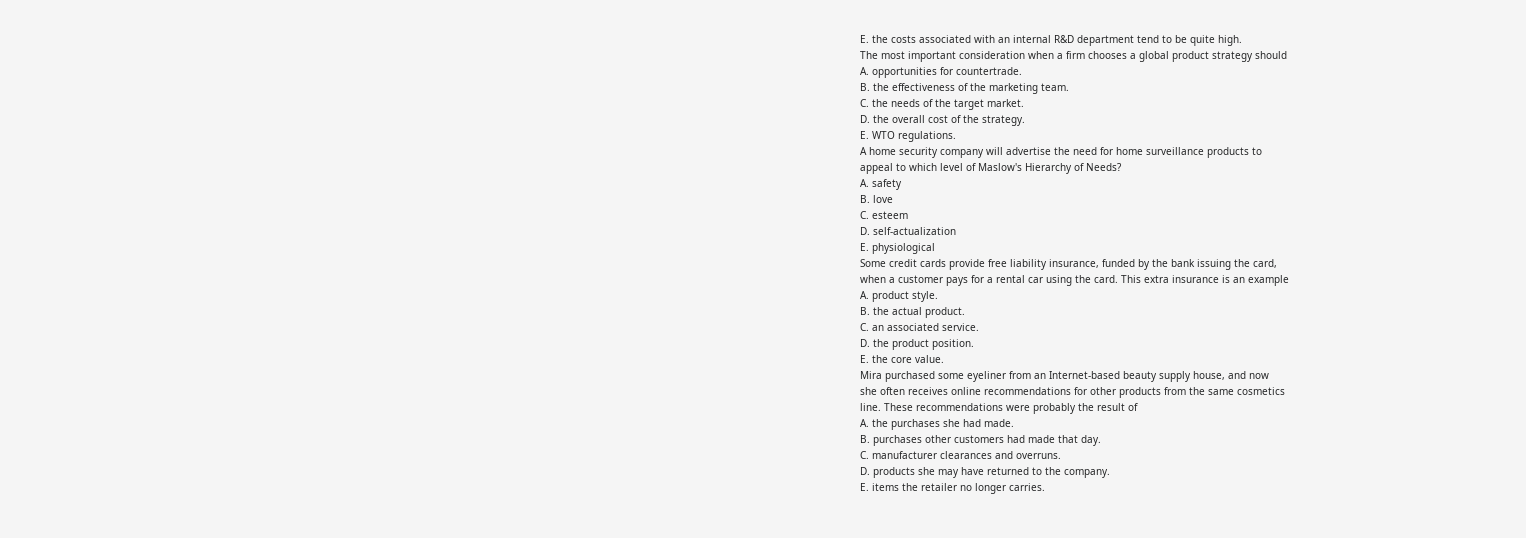E. the costs associated with an internal R&D department tend to be quite high.
The most important consideration when a firm chooses a global product strategy should
A. opportunities for countertrade.
B. the effectiveness of the marketing team.
C. the needs of the target market.
D. the overall cost of the strategy.
E. WTO regulations.
A home security company will advertise the need for home surveillance products to
appeal to which level of Maslow's Hierarchy of Needs?
A. safety
B. love
C. esteem
D. self-actualization
E. physiological
Some credit cards provide free liability insurance, funded by the bank issuing the card,
when a customer pays for a rental car using the card. This extra insurance is an example
A. product style.
B. the actual product.
C. an associated service.
D. the product position.
E. the core value.
Mira purchased some eyeliner from an Internet-based beauty supply house, and now
she often receives online recommendations for other products from the same cosmetics
line. These recommendations were probably the result of
A. the purchases she had made.
B. purchases other customers had made that day.
C. manufacturer clearances and overruns.
D. products she may have returned to the company.
E. items the retailer no longer carries.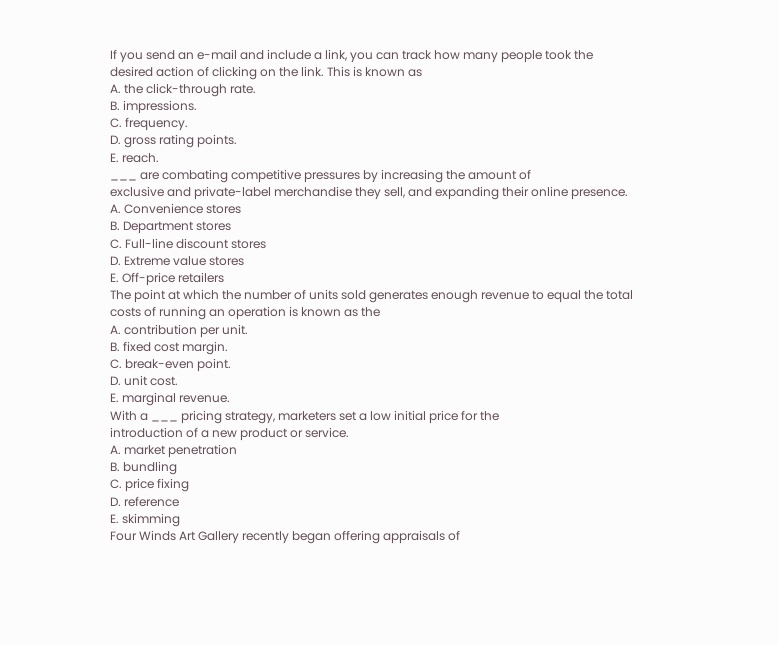If you send an e-mail and include a link, you can track how many people took the
desired action of clicking on the link. This is known as
A. the click-through rate.
B. impressions.
C. frequency.
D. gross rating points.
E. reach.
___ are combating competitive pressures by increasing the amount of
exclusive and private-label merchandise they sell, and expanding their online presence.
A. Convenience stores
B. Department stores
C. Full-line discount stores
D. Extreme value stores
E. Off-price retailers
The point at which the number of units sold generates enough revenue to equal the total
costs of running an operation is known as the
A. contribution per unit.
B. fixed cost margin.
C. break-even point.
D. unit cost.
E. marginal revenue.
With a ___ pricing strategy, marketers set a low initial price for the
introduction of a new product or service.
A. market penetration
B. bundling
C. price fixing
D. reference
E. skimming
Four Winds Art Gallery recently began offering appraisals of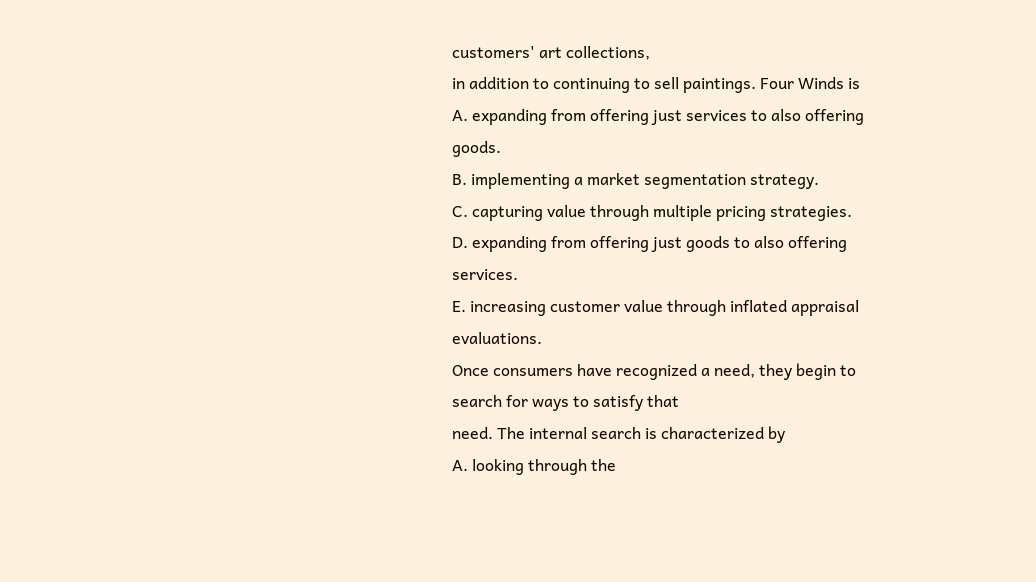customers' art collections,
in addition to continuing to sell paintings. Four Winds is
A. expanding from offering just services to also offering goods.
B. implementing a market segmentation strategy.
C. capturing value through multiple pricing strategies.
D. expanding from offering just goods to also offering services.
E. increasing customer value through inflated appraisal evaluations.
Once consumers have recognized a need, they begin to search for ways to satisfy that
need. The internal search is characterized by
A. looking through the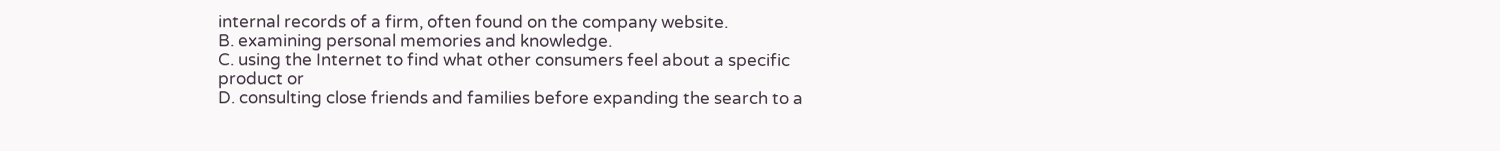internal records of a firm, often found on the company website.
B. examining personal memories and knowledge.
C. using the Internet to find what other consumers feel about a specific product or
D. consulting close friends and families before expanding the search to a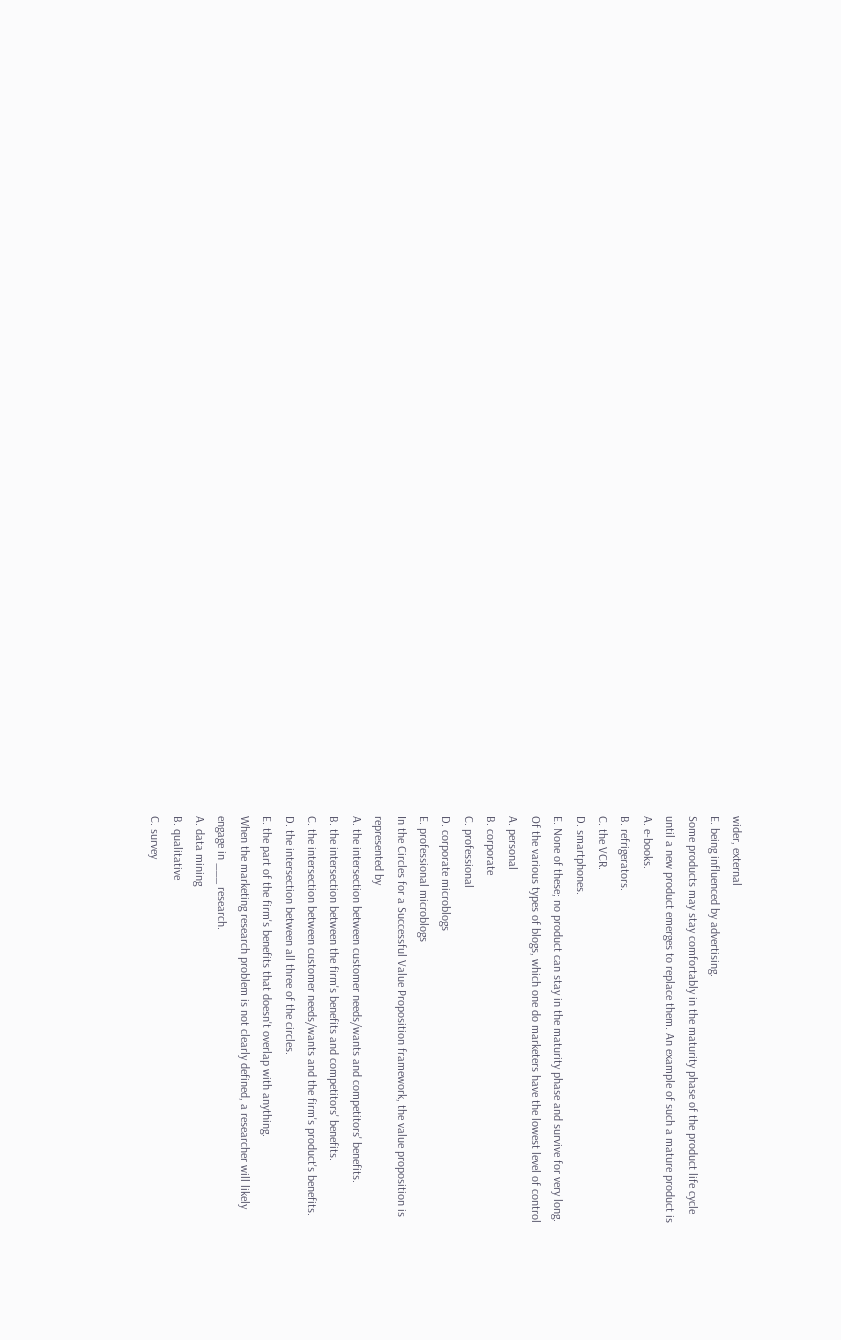wider, external
E. being influenced by advertising.
Some products may stay comfortably in the maturity phase of the product life cycle
until a new product emerges to replace them. An example of such a mature product is
A. e-books.
B. refrigerators.
C. the VCR.
D. smartphones.
E. None of these; no product can stay in the maturity phase and survive for very long.
Of the various types of blogs, which one do marketers have the lowest level of control
A. personal
B. corporate
C. professional
D. corporate microblogs
E. professional microblogs
In the Circles for a Successful Value Proposition framework, the value proposition is
represented by
A. the intersection between customer needs/wants and competitors' benefits.
B. the intersection between the firm's benefits and competitors' benefits.
C. the intersection between customer needs/wants and the firm's product's benefits.
D. the intersection between all three of the circles.
E. the part of the firm's benefits that doesn't overlap with anything.
When the marketing research problem is not clearly defined, a researcher will likely
engage in ___ research.
A. data mining
B. qualitative
C. survey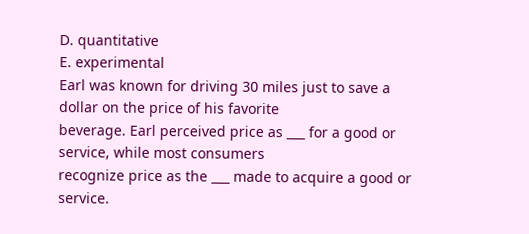D. quantitative
E. experimental
Earl was known for driving 30 miles just to save a dollar on the price of his favorite
beverage. Earl perceived price as ___ for a good or service, while most consumers
recognize price as the ___ made to acquire a good or service.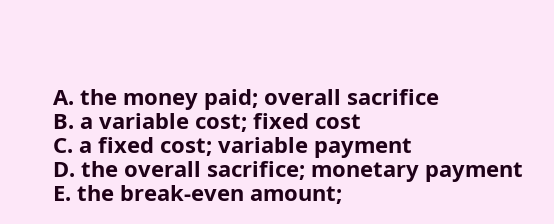A. the money paid; overall sacrifice
B. a variable cost; fixed cost
C. a fixed cost; variable payment
D. the overall sacrifice; monetary payment
E. the break-even amount;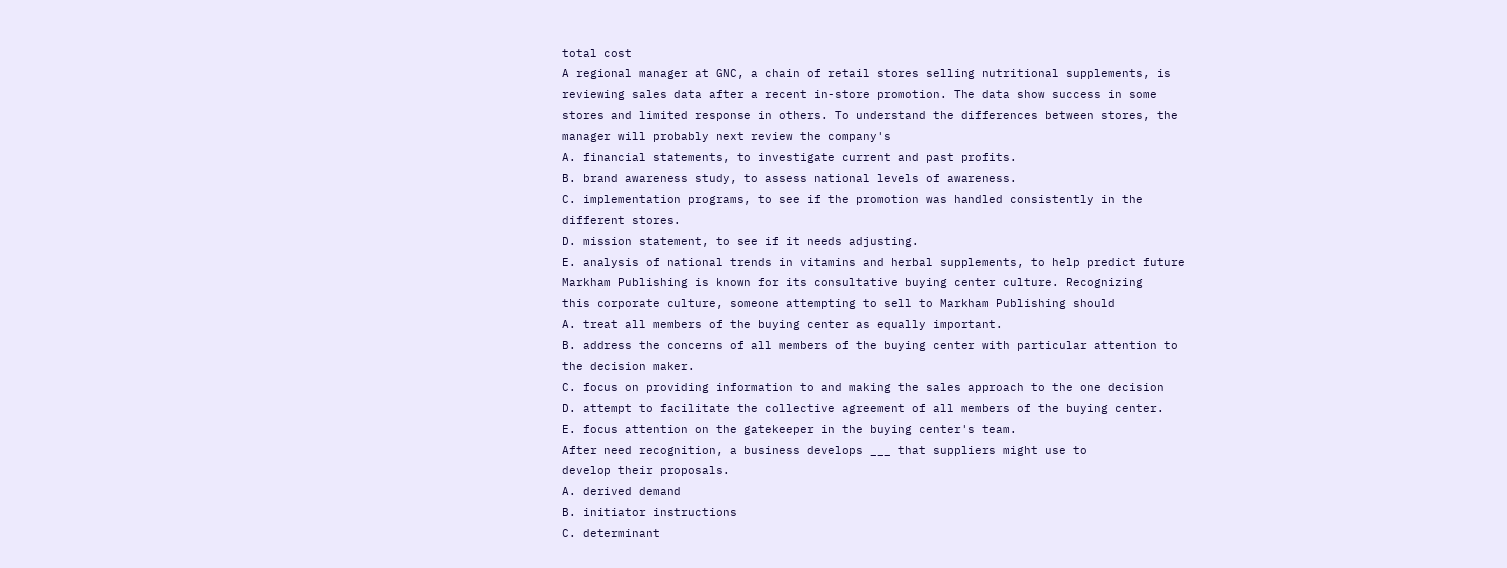total cost
A regional manager at GNC, a chain of retail stores selling nutritional supplements, is
reviewing sales data after a recent in-store promotion. The data show success in some
stores and limited response in others. To understand the differences between stores, the
manager will probably next review the company's
A. financial statements, to investigate current and past profits.
B. brand awareness study, to assess national levels of awareness.
C. implementation programs, to see if the promotion was handled consistently in the
different stores.
D. mission statement, to see if it needs adjusting.
E. analysis of national trends in vitamins and herbal supplements, to help predict future
Markham Publishing is known for its consultative buying center culture. Recognizing
this corporate culture, someone attempting to sell to Markham Publishing should
A. treat all members of the buying center as equally important.
B. address the concerns of all members of the buying center with particular attention to
the decision maker.
C. focus on providing information to and making the sales approach to the one decision
D. attempt to facilitate the collective agreement of all members of the buying center.
E. focus attention on the gatekeeper in the buying center's team.
After need recognition, a business develops ___ that suppliers might use to
develop their proposals.
A. derived demand
B. initiator instructions
C. determinant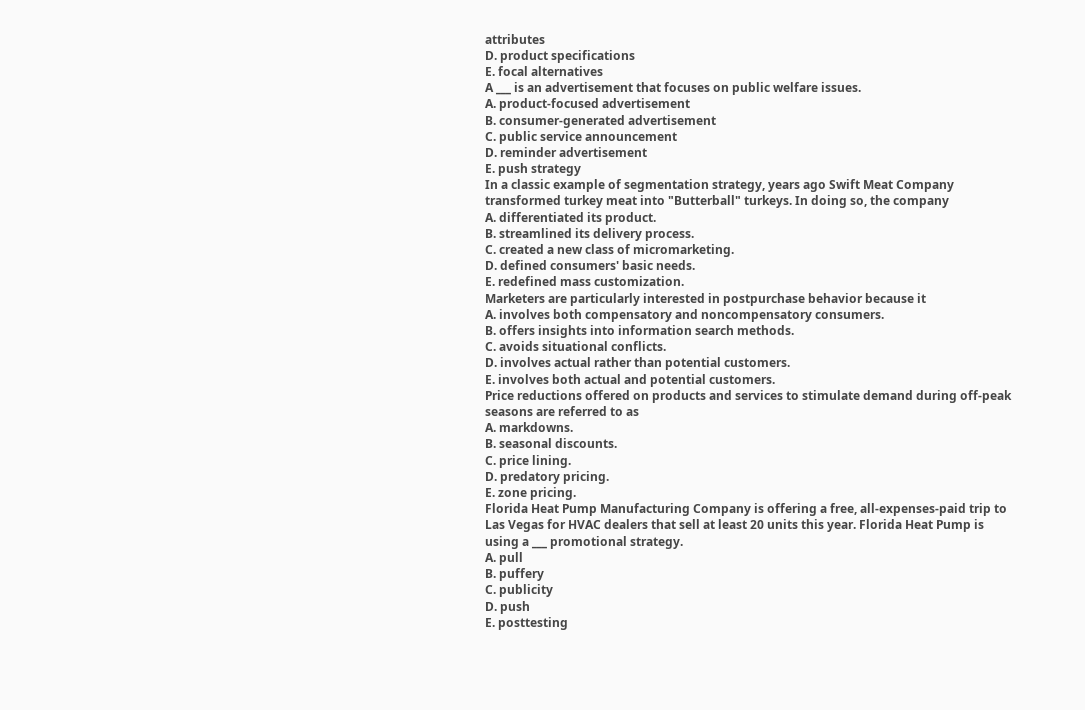attributes
D. product specifications
E. focal alternatives
A ___ is an advertisement that focuses on public welfare issues.
A. product-focused advertisement
B. consumer-generated advertisement
C. public service announcement
D. reminder advertisement
E. push strategy
In a classic example of segmentation strategy, years ago Swift Meat Company
transformed turkey meat into "Butterball" turkeys. In doing so, the company
A. differentiated its product.
B. streamlined its delivery process.
C. created a new class of micromarketing.
D. defined consumers' basic needs.
E. redefined mass customization.
Marketers are particularly interested in postpurchase behavior because it
A. involves both compensatory and noncompensatory consumers.
B. offers insights into information search methods.
C. avoids situational conflicts.
D. involves actual rather than potential customers.
E. involves both actual and potential customers.
Price reductions offered on products and services to stimulate demand during off-peak
seasons are referred to as
A. markdowns.
B. seasonal discounts.
C. price lining.
D. predatory pricing.
E. zone pricing.
Florida Heat Pump Manufacturing Company is offering a free, all-expenses-paid trip to
Las Vegas for HVAC dealers that sell at least 20 units this year. Florida Heat Pump is
using a ___ promotional strategy.
A. pull
B. puffery
C. publicity
D. push
E. posttesting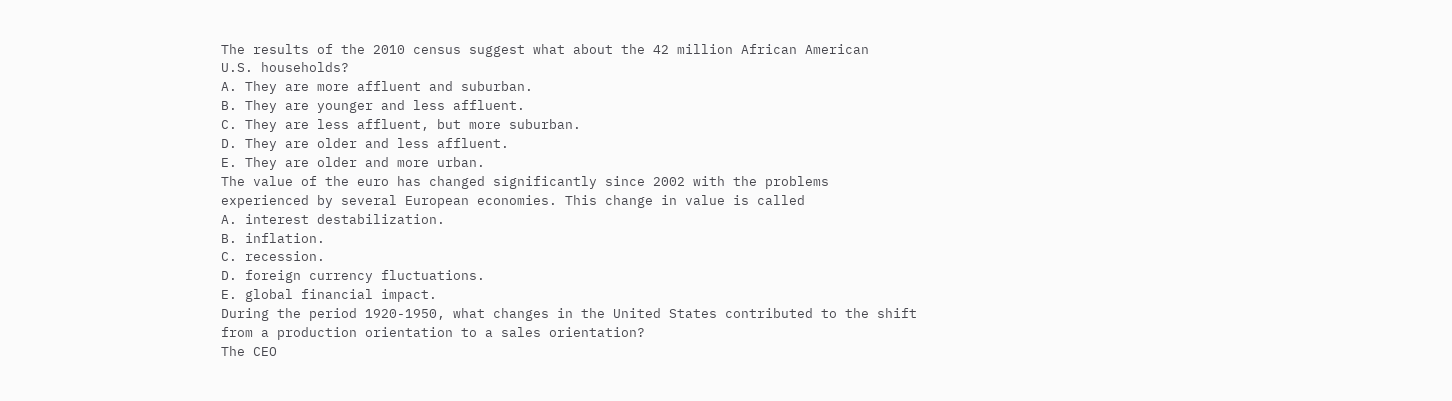The results of the 2010 census suggest what about the 42 million African American
U.S. households?
A. They are more affluent and suburban.
B. They are younger and less affluent.
C. They are less affluent, but more suburban.
D. They are older and less affluent.
E. They are older and more urban.
The value of the euro has changed significantly since 2002 with the problems
experienced by several European economies. This change in value is called
A. interest destabilization.
B. inflation.
C. recession.
D. foreign currency fluctuations.
E. global financial impact.
During the period 1920-1950, what changes in the United States contributed to the shift
from a production orientation to a sales orientation?
The CEO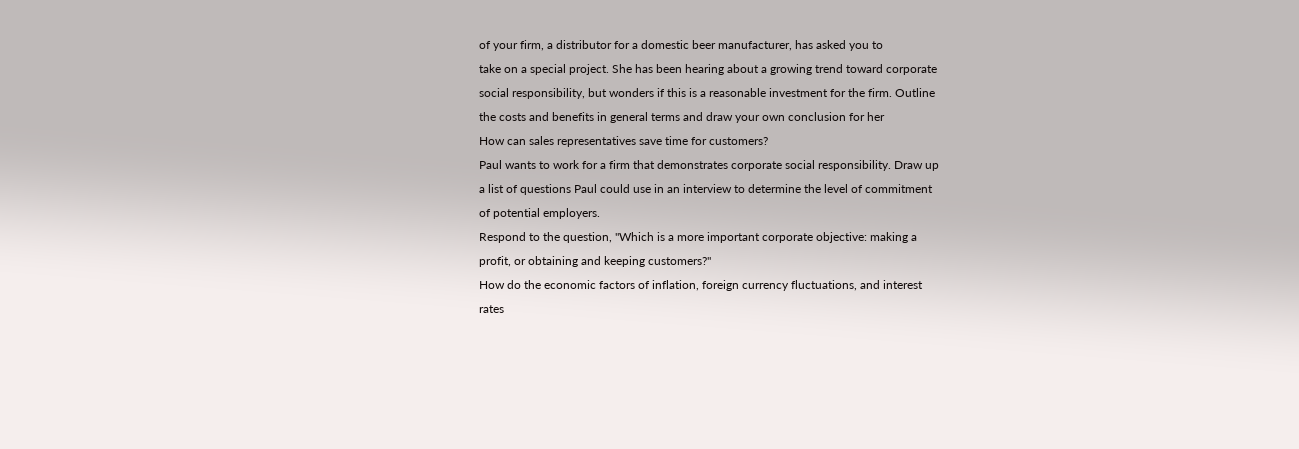of your firm, a distributor for a domestic beer manufacturer, has asked you to
take on a special project. She has been hearing about a growing trend toward corporate
social responsibility, but wonders if this is a reasonable investment for the firm. Outline
the costs and benefits in general terms and draw your own conclusion for her
How can sales representatives save time for customers?
Paul wants to work for a firm that demonstrates corporate social responsibility. Draw up
a list of questions Paul could use in an interview to determine the level of commitment
of potential employers.
Respond to the question, "Which is a more important corporate objective: making a
profit, or obtaining and keeping customers?"
How do the economic factors of inflation, foreign currency fluctuations, and interest
rates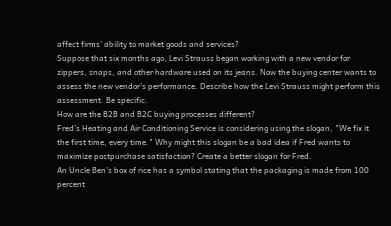affect firms' ability to market goods and services?
Suppose that six months ago, Levi Strauss began working with a new vendor for
zippers, snaps, and other hardware used on its jeans. Now the buying center wants to
assess the new vendor's performance. Describe how the Levi Strauss might perform this
assessment. Be specific.
How are the B2B and B2C buying processes different?
Fred's Heating and Air Conditioning Service is considering using the slogan, "We fix it
the first time, every time." Why might this slogan be a bad idea if Fred wants to
maximize postpurchase satisfaction? Create a better slogan for Fred.
An Uncle Ben's box of rice has a symbol stating that the packaging is made from 100
percent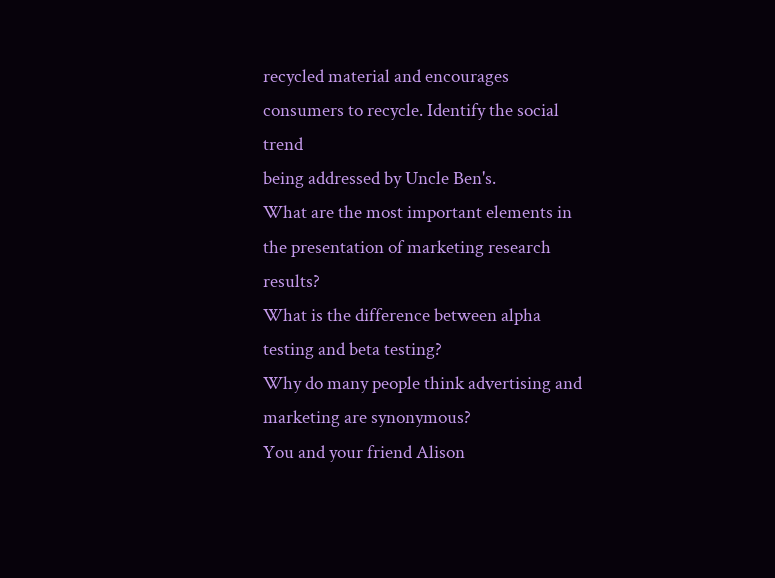recycled material and encourages consumers to recycle. Identify the social trend
being addressed by Uncle Ben's.
What are the most important elements in the presentation of marketing research results?
What is the difference between alpha testing and beta testing?
Why do many people think advertising and marketing are synonymous?
You and your friend Alison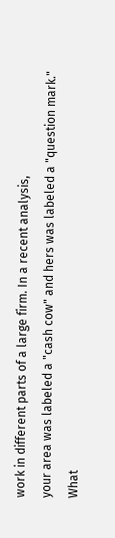work in different parts of a large firm. In a recent analysis,
your area was labeled a "cash cow" and hers was labeled a "question mark." What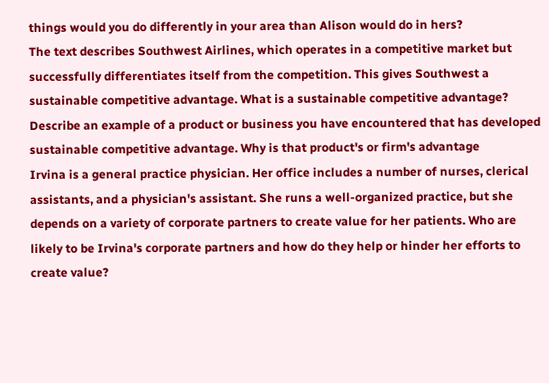things would you do differently in your area than Alison would do in hers?
The text describes Southwest Airlines, which operates in a competitive market but
successfully differentiates itself from the competition. This gives Southwest a
sustainable competitive advantage. What is a sustainable competitive advantage?
Describe an example of a product or business you have encountered that has developed
sustainable competitive advantage. Why is that product's or firm's advantage
Irvina is a general practice physician. Her office includes a number of nurses, clerical
assistants, and a physician's assistant. She runs a well-organized practice, but she
depends on a variety of corporate partners to create value for her patients. Who are
likely to be Irvina's corporate partners and how do they help or hinder her efforts to
create value?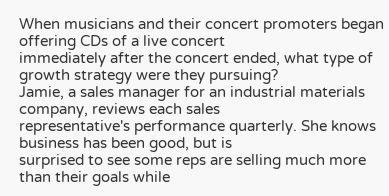When musicians and their concert promoters began offering CDs of a live concert
immediately after the concert ended, what type of growth strategy were they pursuing?
Jamie, a sales manager for an industrial materials company, reviews each sales
representative's performance quarterly. She knows business has been good, but is
surprised to see some reps are selling much more than their goals while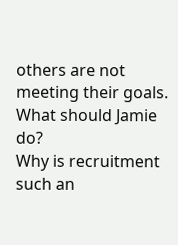others are not
meeting their goals. What should Jamie do?
Why is recruitment such an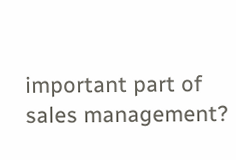important part of sales management?